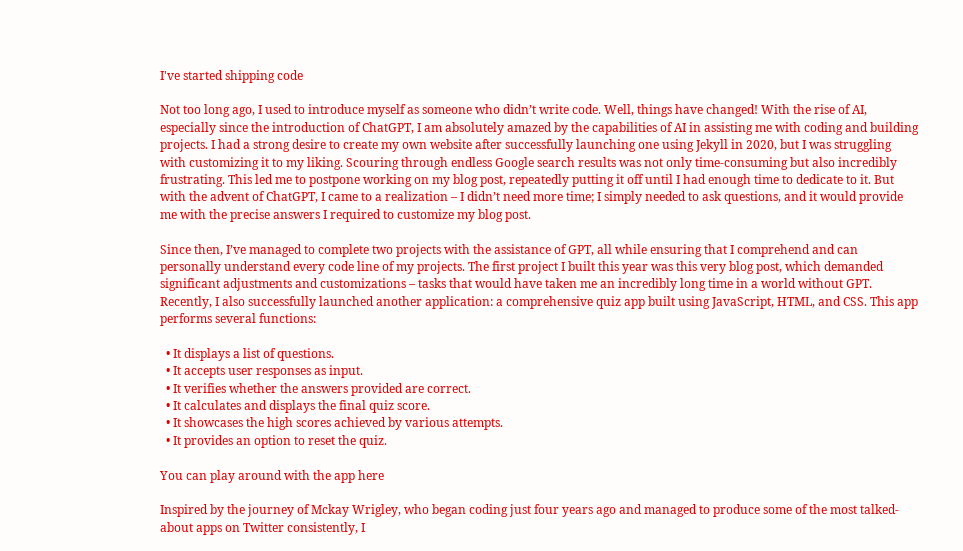I've started shipping code

Not too long ago, I used to introduce myself as someone who didn’t write code. Well, things have changed! With the rise of AI, especially since the introduction of ChatGPT, I am absolutely amazed by the capabilities of AI in assisting me with coding and building projects. I had a strong desire to create my own website after successfully launching one using Jekyll in 2020, but I was struggling with customizing it to my liking. Scouring through endless Google search results was not only time-consuming but also incredibly frustrating. This led me to postpone working on my blog post, repeatedly putting it off until I had enough time to dedicate to it. But with the advent of ChatGPT, I came to a realization – I didn’t need more time; I simply needed to ask questions, and it would provide me with the precise answers I required to customize my blog post.

Since then, I’ve managed to complete two projects with the assistance of GPT, all while ensuring that I comprehend and can personally understand every code line of my projects. The first project I built this year was this very blog post, which demanded significant adjustments and customizations – tasks that would have taken me an incredibly long time in a world without GPT. Recently, I also successfully launched another application: a comprehensive quiz app built using JavaScript, HTML, and CSS. This app performs several functions:

  • It displays a list of questions.
  • It accepts user responses as input.
  • It verifies whether the answers provided are correct.
  • It calculates and displays the final quiz score.
  • It showcases the high scores achieved by various attempts.
  • It provides an option to reset the quiz.

You can play around with the app here

Inspired by the journey of Mckay Wrigley, who began coding just four years ago and managed to produce some of the most talked-about apps on Twitter consistently, I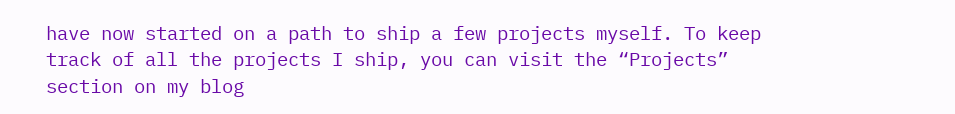have now started on a path to ship a few projects myself. To keep track of all the projects I ship, you can visit the “Projects” section on my blog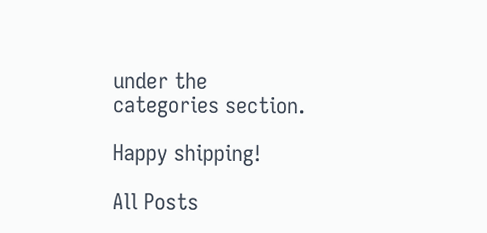under the categories section.

Happy shipping!

All Posts